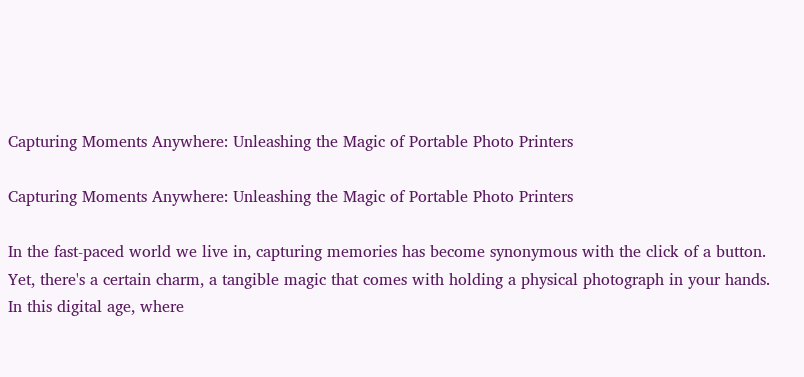Capturing Moments Anywhere: Unleashing the Magic of Portable Photo Printers

Capturing Moments Anywhere: Unleashing the Magic of Portable Photo Printers

In the fast-paced world we live in, capturing memories has become synonymous with the click of a button. Yet, there's a certain charm, a tangible magic that comes with holding a physical photograph in your hands. In this digital age, where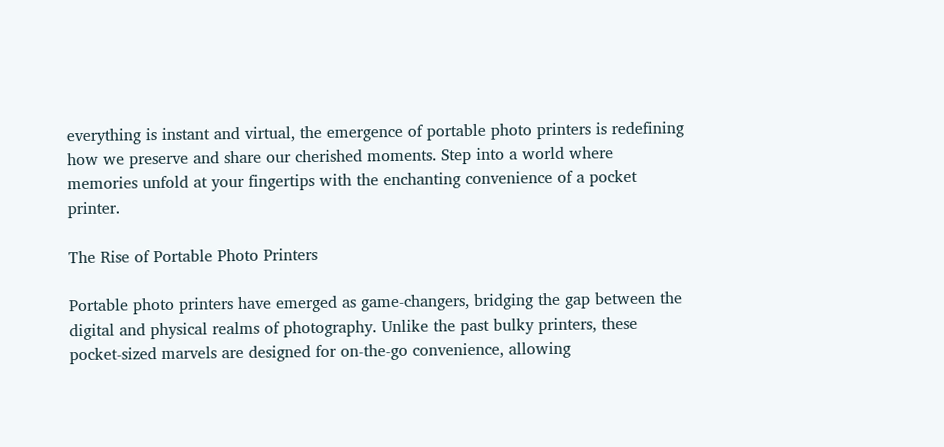everything is instant and virtual, the emergence of portable photo printers is redefining how we preserve and share our cherished moments. Step into a world where memories unfold at your fingertips with the enchanting convenience of a pocket printer.

The Rise of Portable Photo Printers

Portable photo printers have emerged as game-changers, bridging the gap between the digital and physical realms of photography. Unlike the past bulky printers, these pocket-sized marvels are designed for on-the-go convenience, allowing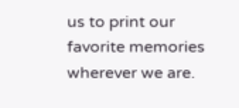us to print our favorite memories wherever we are.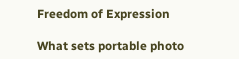Freedom of Expression

What sets portable photo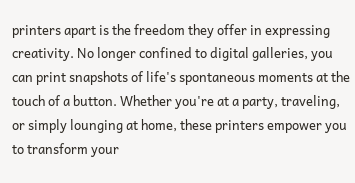printers apart is the freedom they offer in expressing creativity. No longer confined to digital galleries, you can print snapshots of life's spontaneous moments at the touch of a button. Whether you're at a party, traveling, or simply lounging at home, these printers empower you to transform your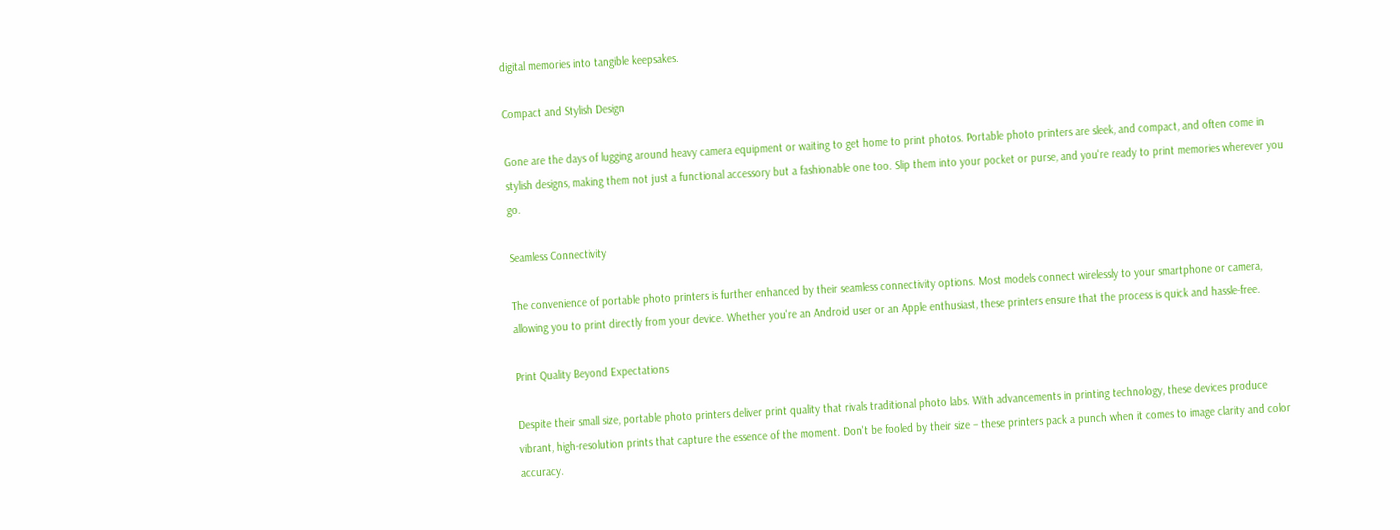digital memories into tangible keepsakes.

Compact and Stylish Design

Gone are the days of lugging around heavy camera equipment or waiting to get home to print photos. Portable photo printers are sleek, and compact, and often come in stylish designs, making them not just a functional accessory but a fashionable one too. Slip them into your pocket or purse, and you're ready to print memories wherever you go.

Seamless Connectivity

The convenience of portable photo printers is further enhanced by their seamless connectivity options. Most models connect wirelessly to your smartphone or camera, allowing you to print directly from your device. Whether you're an Android user or an Apple enthusiast, these printers ensure that the process is quick and hassle-free.

Print Quality Beyond Expectations

Despite their small size, portable photo printers deliver print quality that rivals traditional photo labs. With advancements in printing technology, these devices produce vibrant, high-resolution prints that capture the essence of the moment. Don't be fooled by their size – these printers pack a punch when it comes to image clarity and color accuracy.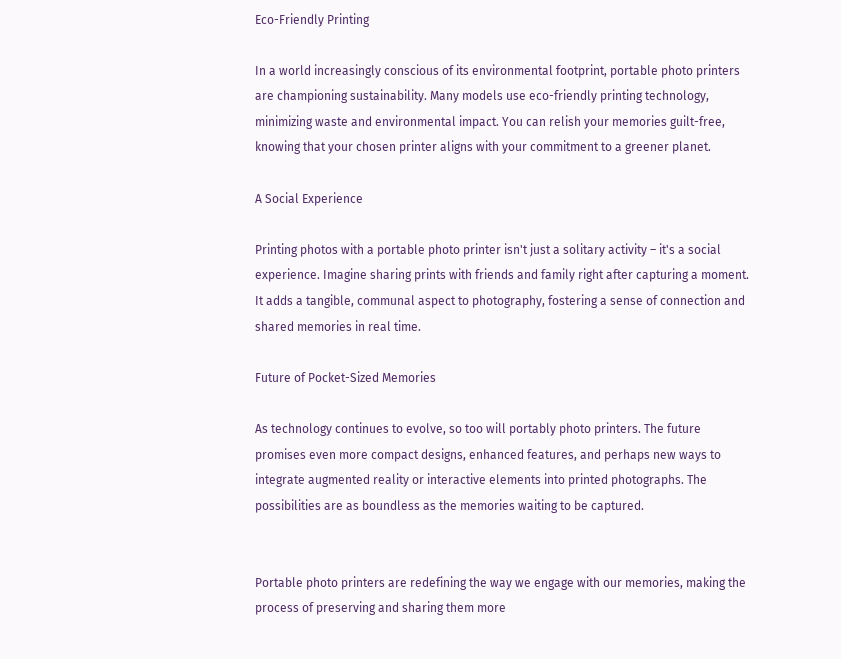Eco-Friendly Printing

In a world increasingly conscious of its environmental footprint, portable photo printers are championing sustainability. Many models use eco-friendly printing technology, minimizing waste and environmental impact. You can relish your memories guilt-free, knowing that your chosen printer aligns with your commitment to a greener planet.

A Social Experience

Printing photos with a portable photo printer isn't just a solitary activity – it's a social experience. Imagine sharing prints with friends and family right after capturing a moment. It adds a tangible, communal aspect to photography, fostering a sense of connection and shared memories in real time.

Future of Pocket-Sized Memories

As technology continues to evolve, so too will portably photo printers. The future promises even more compact designs, enhanced features, and perhaps new ways to integrate augmented reality or interactive elements into printed photographs. The possibilities are as boundless as the memories waiting to be captured.


Portable photo printers are redefining the way we engage with our memories, making the process of preserving and sharing them more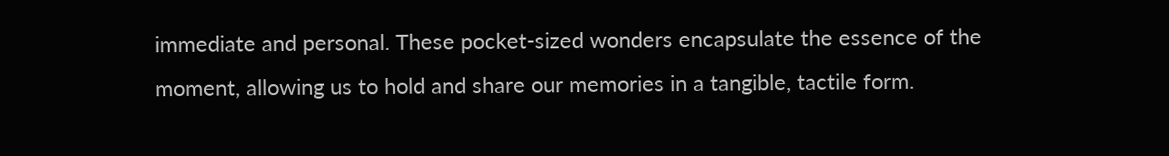immediate and personal. These pocket-sized wonders encapsulate the essence of the moment, allowing us to hold and share our memories in a tangible, tactile form.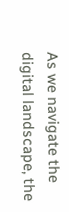As we navigate the digital landscape, the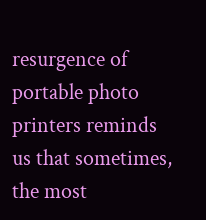resurgence of portable photo printers reminds us that sometimes, the most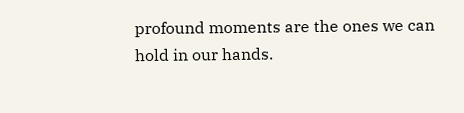profound moments are the ones we can hold in our hands.